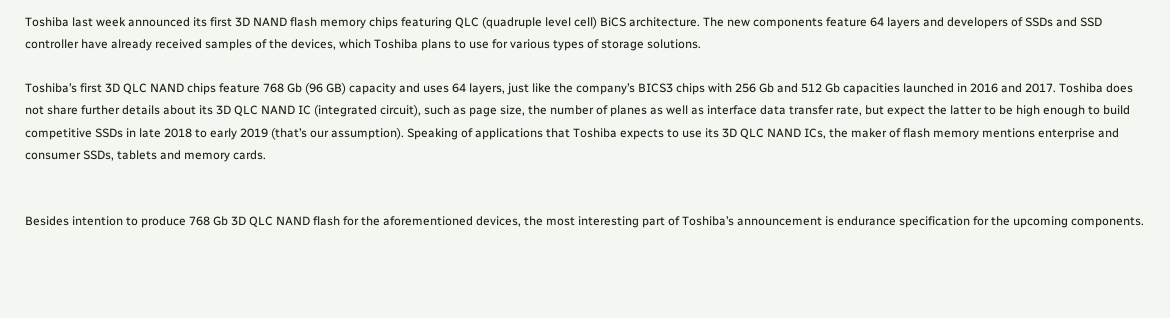Toshiba last week announced its first 3D NAND flash memory chips featuring QLC (quadruple level cell) BiCS architecture. The new components feature 64 layers and developers of SSDs and SSD controller have already received samples of the devices, which Toshiba plans to use for various types of storage solutions.

Toshiba’s first 3D QLC NAND chips feature 768 Gb (96 GB) capacity and uses 64 layers, just like the company’s BICS3 chips with 256 Gb and 512 Gb capacities launched in 2016 and 2017. Toshiba does not share further details about its 3D QLC NAND IC (integrated circuit), such as page size, the number of planes as well as interface data transfer rate, but expect the latter to be high enough to build competitive SSDs in late 2018 to early 2019 (that’s our assumption). Speaking of applications that Toshiba expects to use its 3D QLC NAND ICs, the maker of flash memory mentions enterprise and consumer SSDs, tablets and memory cards.


Besides intention to produce 768 Gb 3D QLC NAND flash for the aforementioned devices, the most interesting part of Toshiba’s announcement is endurance specification for the upcoming components.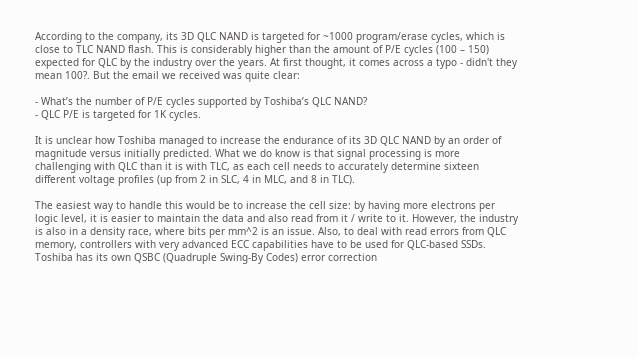According to the company, its 3D QLC NAND is targeted for ~1000 program/erase cycles, which is close to TLC NAND flash. This is considerably higher than the amount of P/E cycles (100 – 150) expected for QLC by the industry over the years. At first thought, it comes across a typo - didn't they mean 100?. But the email we received was quite clear:

- What’s the number of P/E cycles supported by Toshiba’s QLC NAND?
- QLC P/E is targeted for 1K cycles.

It is unclear how Toshiba managed to increase the endurance of its 3D QLC NAND by an order of magnitude versus initially predicted. What we do know is that signal processing is more challenging with QLC than it is with TLC, as each cell needs to accurately determine sixteen different voltage profiles (up from 2 in SLC, 4 in MLC, and 8 in TLC).

The easiest way to handle this would be to increase the cell size: by having more electrons per logic level, it is easier to maintain the data and also read from it / write to it. However, the industry is also in a density race, where bits per mm^2 is an issue. Also, to deal with read errors from QLC memory, controllers with very advanced ECC capabilities have to be used for QLC-based SSDs. Toshiba has its own QSBC (Quadruple Swing-By Codes) error correction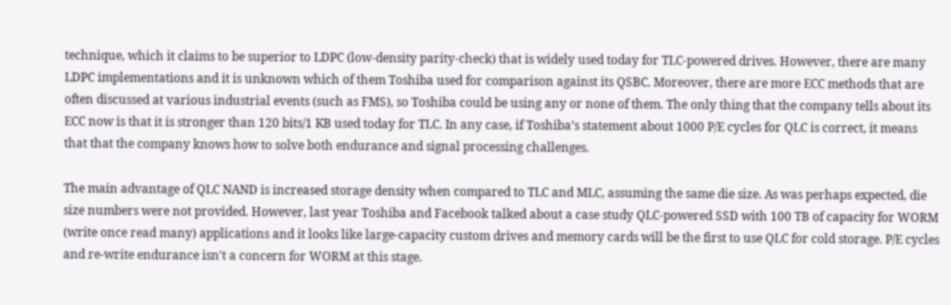technique, which it claims to be superior to LDPC (low-density parity-check) that is widely used today for TLC-powered drives. However, there are many LDPC implementations and it is unknown which of them Toshiba used for comparison against its QSBC. Moreover, there are more ECC methods that are often discussed at various industrial events (such as FMS), so Toshiba could be using any or none of them. The only thing that the company tells about its ECC now is that it is stronger than 120 bits/1 KB used today for TLC. In any case, if Toshiba’s statement about 1000 P/E cycles for QLC is correct, it means that that the company knows how to solve both endurance and signal processing challenges.

The main advantage of QLC NAND is increased storage density when compared to TLC and MLC, assuming the same die size. As was perhaps expected, die size numbers were not provided. However, last year Toshiba and Facebook talked about a case study QLC-powered SSD with 100 TB of capacity for WORM (write once read many) applications and it looks like large-capacity custom drives and memory cards will be the first to use QLC for cold storage. P/E cycles and re-write endurance isn't a concern for WORM at this stage.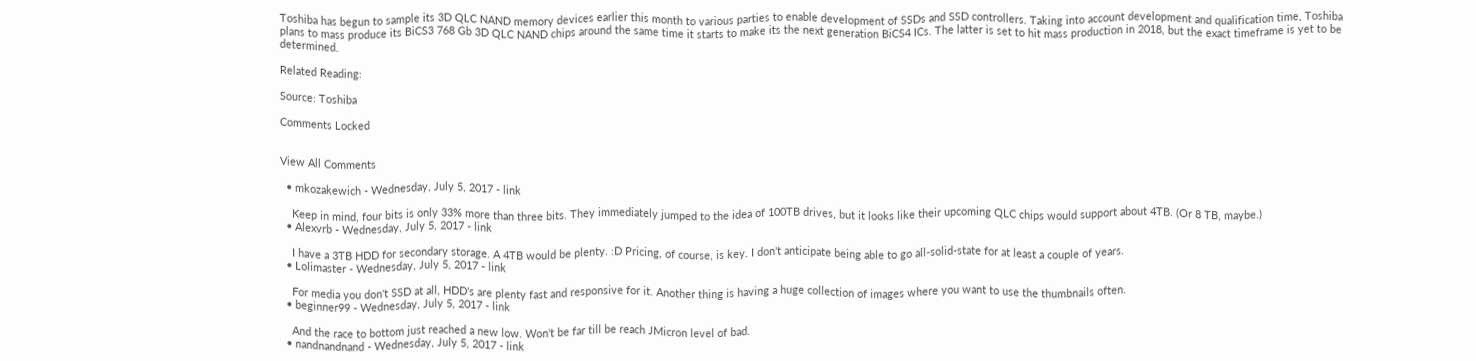Toshiba has begun to sample its 3D QLC NAND memory devices earlier this month to various parties to enable development of SSDs and SSD controllers. Taking into account development and qualification time, Toshiba plans to mass produce its BiCS3 768 Gb 3D QLC NAND chips around the same time it starts to make its the next generation BiCS4 ICs. The latter is set to hit mass production in 2018, but the exact timeframe is yet to be determined.

Related Reading:

Source: Toshiba

Comments Locked


View All Comments

  • mkozakewich - Wednesday, July 5, 2017 - link

    Keep in mind, four bits is only 33% more than three bits. They immediately jumped to the idea of 100TB drives, but it looks like their upcoming QLC chips would support about 4TB. (Or 8 TB, maybe.)
  • Alexvrb - Wednesday, July 5, 2017 - link

    I have a 3TB HDD for secondary storage. A 4TB would be plenty. :D Pricing, of course, is key. I don't anticipate being able to go all-solid-state for at least a couple of years.
  • Lolimaster - Wednesday, July 5, 2017 - link

    For media you don't SSD at all, HDD's are plenty fast and responsive for it. Another thing is having a huge collection of images where you want to use the thumbnails often.
  • beginner99 - Wednesday, July 5, 2017 - link

    And the race to bottom just reached a new low. Won't be far till be reach JMicron level of bad.
  • nandnandnand - Wednesday, July 5, 2017 - link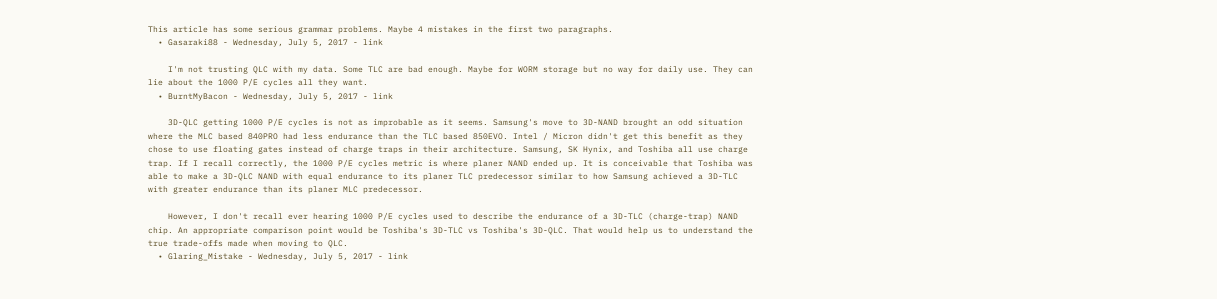This article has some serious grammar problems. Maybe 4 mistakes in the first two paragraphs.
  • Gasaraki88 - Wednesday, July 5, 2017 - link

    I'm not trusting QLC with my data. Some TLC are bad enough. Maybe for WORM storage but no way for daily use. They can lie about the 1000 P/E cycles all they want.
  • BurntMyBacon - Wednesday, July 5, 2017 - link

    3D-QLC getting 1000 P/E cycles is not as improbable as it seems. Samsung's move to 3D-NAND brought an odd situation where the MLC based 840PRO had less endurance than the TLC based 850EVO. Intel / Micron didn't get this benefit as they chose to use floating gates instead of charge traps in their architecture. Samsung, SK Hynix, and Toshiba all use charge trap. If I recall correctly, the 1000 P/E cycles metric is where planer NAND ended up. It is conceivable that Toshiba was able to make a 3D-QLC NAND with equal endurance to its planer TLC predecessor similar to how Samsung achieved a 3D-TLC with greater endurance than its planer MLC predecessor.

    However, I don't recall ever hearing 1000 P/E cycles used to describe the endurance of a 3D-TLC (charge-trap) NAND chip. An appropriate comparison point would be Toshiba's 3D-TLC vs Toshiba's 3D-QLC. That would help us to understand the true trade-offs made when moving to QLC.
  • Glaring_Mistake - Wednesday, July 5, 2017 - link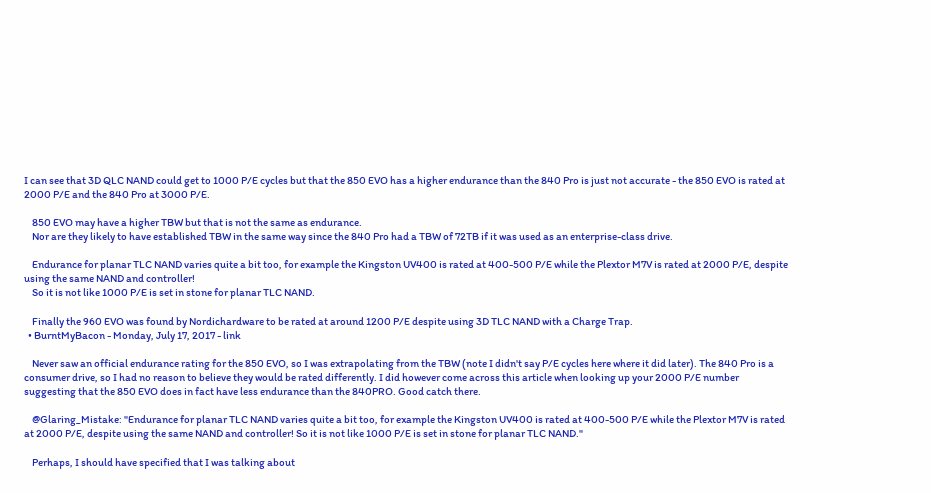I can see that 3D QLC NAND could get to 1000 P/E cycles but that the 850 EVO has a higher endurance than the 840 Pro is just not accurate - the 850 EVO is rated at 2000 P/E and the 840 Pro at 3000 P/E.

    850 EVO may have a higher TBW but that is not the same as endurance.
    Nor are they likely to have established TBW in the same way since the 840 Pro had a TBW of 72TB if it was used as an enterprise-class drive.

    Endurance for planar TLC NAND varies quite a bit too, for example the Kingston UV400 is rated at 400-500 P/E while the Plextor M7V is rated at 2000 P/E, despite using the same NAND and controller!
    So it is not like 1000 P/E is set in stone for planar TLC NAND.

    Finally the 960 EVO was found by Nordichardware to be rated at around 1200 P/E despite using 3D TLC NAND with a Charge Trap.
  • BurntMyBacon - Monday, July 17, 2017 - link

    Never saw an official endurance rating for the 850 EVO, so I was extrapolating from the TBW (note I didn't say P/E cycles here where it did later). The 840 Pro is a consumer drive, so I had no reason to believe they would be rated differently. I did however come across this article when looking up your 2000 P/E number suggesting that the 850 EVO does in fact have less endurance than the 840PRO. Good catch there.

    @Glaring_Mistake: "Endurance for planar TLC NAND varies quite a bit too, for example the Kingston UV400 is rated at 400-500 P/E while the Plextor M7V is rated at 2000 P/E, despite using the same NAND and controller! So it is not like 1000 P/E is set in stone for planar TLC NAND."

    Perhaps, I should have specified that I was talking about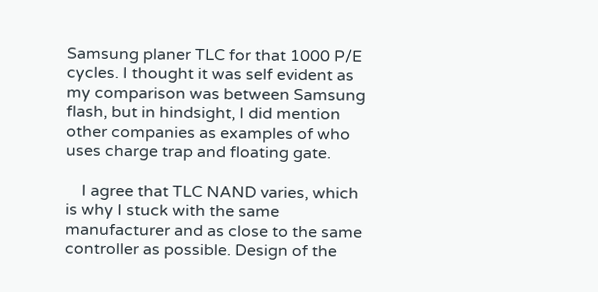Samsung planer TLC for that 1000 P/E cycles. I thought it was self evident as my comparison was between Samsung flash, but in hindsight, I did mention other companies as examples of who uses charge trap and floating gate.

    I agree that TLC NAND varies, which is why I stuck with the same manufacturer and as close to the same controller as possible. Design of the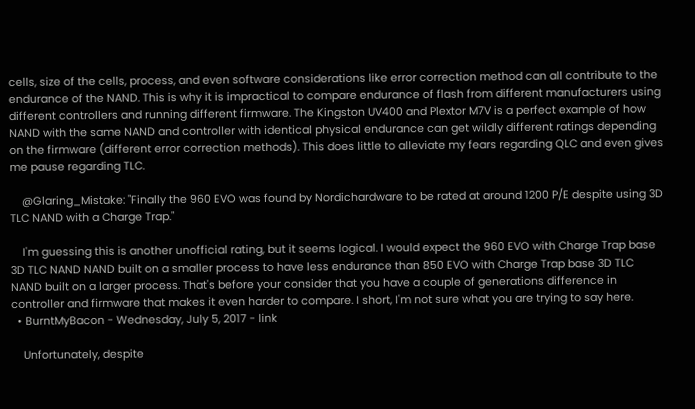cells, size of the cells, process, and even software considerations like error correction method can all contribute to the endurance of the NAND. This is why it is impractical to compare endurance of flash from different manufacturers using different controllers and running different firmware. The Kingston UV400 and Plextor M7V is a perfect example of how NAND with the same NAND and controller with identical physical endurance can get wildly different ratings depending on the firmware (different error correction methods). This does little to alleviate my fears regarding QLC and even gives me pause regarding TLC.

    @Glaring_Mistake: "Finally the 960 EVO was found by Nordichardware to be rated at around 1200 P/E despite using 3D TLC NAND with a Charge Trap."

    I'm guessing this is another unofficial rating, but it seems logical. I would expect the 960 EVO with Charge Trap base 3D TLC NAND NAND built on a smaller process to have less endurance than 850 EVO with Charge Trap base 3D TLC NAND built on a larger process. That's before your consider that you have a couple of generations difference in controller and firmware that makes it even harder to compare. I short, I'm not sure what you are trying to say here.
  • BurntMyBacon - Wednesday, July 5, 2017 - link

    Unfortunately, despite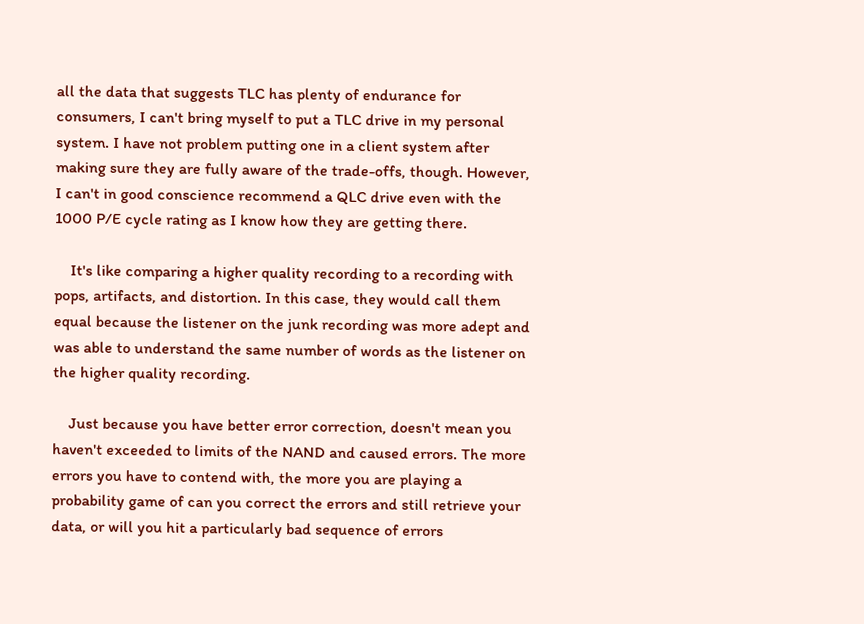all the data that suggests TLC has plenty of endurance for consumers, I can't bring myself to put a TLC drive in my personal system. I have not problem putting one in a client system after making sure they are fully aware of the trade-offs, though. However, I can't in good conscience recommend a QLC drive even with the 1000 P/E cycle rating as I know how they are getting there.

    It's like comparing a higher quality recording to a recording with pops, artifacts, and distortion. In this case, they would call them equal because the listener on the junk recording was more adept and was able to understand the same number of words as the listener on the higher quality recording.

    Just because you have better error correction, doesn't mean you haven't exceeded to limits of the NAND and caused errors. The more errors you have to contend with, the more you are playing a probability game of can you correct the errors and still retrieve your data, or will you hit a particularly bad sequence of errors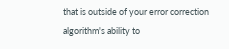that is outside of your error correction algorithm's ability to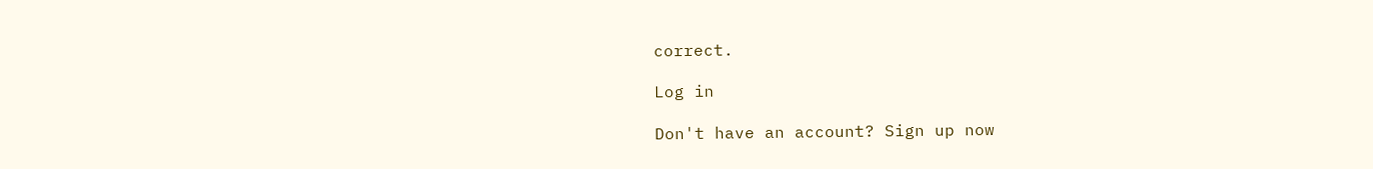correct.

Log in

Don't have an account? Sign up now